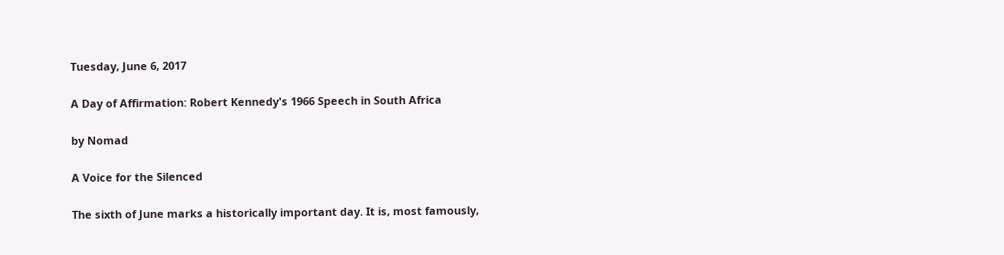Tuesday, June 6, 2017

A Day of Affirmation: Robert Kennedy's 1966 Speech in South Africa

by Nomad

A Voice for the Silenced

The sixth of June marks a historically important day. It is, most famously,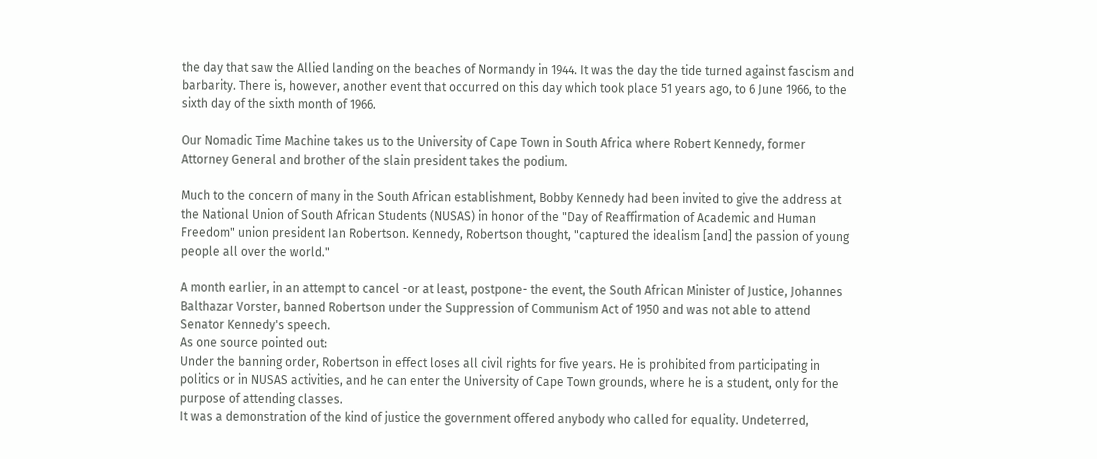the day that saw the Allied landing on the beaches of Normandy in 1944. It was the day the tide turned against fascism and barbarity. There is, however, another event that occurred on this day which took place 51 years ago, to 6 June 1966, to the sixth day of the sixth month of 1966.

Our Nomadic Time Machine takes us to the University of Cape Town in South Africa where Robert Kennedy, former Attorney General and brother of the slain president takes the podium.

Much to the concern of many in the South African establishment, Bobby Kennedy had been invited to give the address at the National Union of South African Students (NUSAS) in honor of the "Day of Reaffirmation of Academic and Human Freedom" union president Ian Robertson. Kennedy, Robertson thought, "captured the idealism [and] the passion of young people all over the world."

A month earlier, in an attempt to cancel -or at least, postpone- the event, the South African Minister of Justice, Johannes Balthazar Vorster, banned Robertson under the Suppression of Communism Act of 1950 and was not able to attend Senator Kennedy's speech.
As one source pointed out:
Under the banning order, Robertson in effect loses all civil rights for five years. He is prohibited from participating in politics or in NUSAS activities, and he can enter the University of Cape Town grounds, where he is a student, only for the purpose of attending classes.
It was a demonstration of the kind of justice the government offered anybody who called for equality. Undeterred,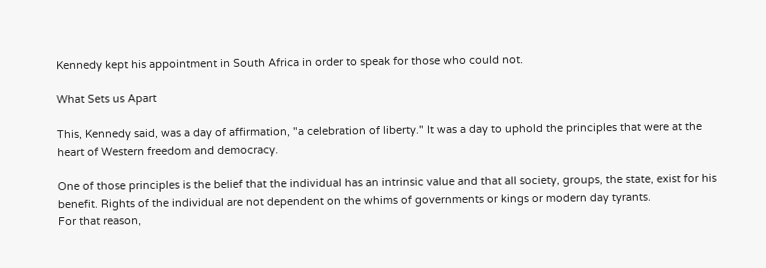Kennedy kept his appointment in South Africa in order to speak for those who could not.

What Sets us Apart

This, Kennedy said, was a day of affirmation, "a celebration of liberty." It was a day to uphold the principles that were at the heart of Western freedom and democracy.

One of those principles is the belief that the individual has an intrinsic value and that all society, groups, the state, exist for his benefit. Rights of the individual are not dependent on the whims of governments or kings or modern day tyrants.
For that reason,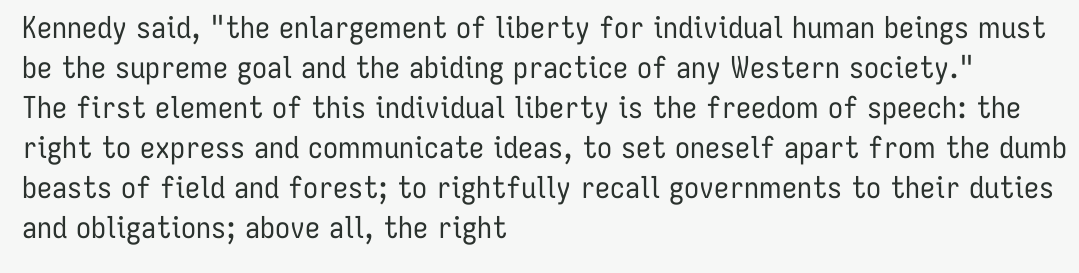Kennedy said, "the enlargement of liberty for individual human beings must be the supreme goal and the abiding practice of any Western society."
The first element of this individual liberty is the freedom of speech: the right to express and communicate ideas, to set oneself apart from the dumb beasts of field and forest; to rightfully recall governments to their duties and obligations; above all, the right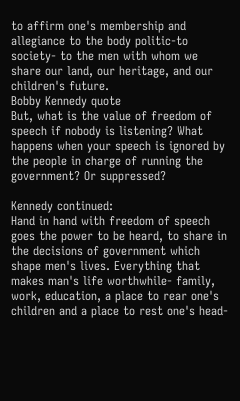to affirm one's membership and allegiance to the body politic-to society- to the men with whom we share our land, our heritage, and our children's future.
Bobby Kennedy quote
But, what is the value of freedom of speech if nobody is listening? What happens when your speech is ignored by the people in charge of running the government? Or suppressed?

Kennedy continued:
Hand in hand with freedom of speech goes the power to be heard, to share in the decisions of government which shape men's lives. Everything that makes man's life worthwhile- family, work, education, a place to rear one's children and a place to rest one's head-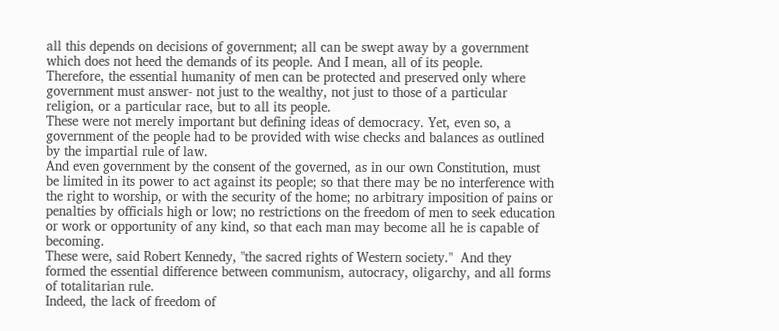all this depends on decisions of government; all can be swept away by a government which does not heed the demands of its people. And I mean, all of its people.
Therefore, the essential humanity of men can be protected and preserved only where government must answer- not just to the wealthy, not just to those of a particular religion, or a particular race, but to all its people.
These were not merely important but defining ideas of democracy. Yet, even so, a government of the people had to be provided with wise checks and balances as outlined by the impartial rule of law.
And even government by the consent of the governed, as in our own Constitution, must be limited in its power to act against its people; so that there may be no interference with the right to worship, or with the security of the home; no arbitrary imposition of pains or penalties by officials high or low; no restrictions on the freedom of men to seek education or work or opportunity of any kind, so that each man may become all he is capable of becoming.
These were, said Robert Kennedy, "the sacred rights of Western society."  And they formed the essential difference between communism, autocracy, oligarchy, and all forms of totalitarian rule.
Indeed, the lack of freedom of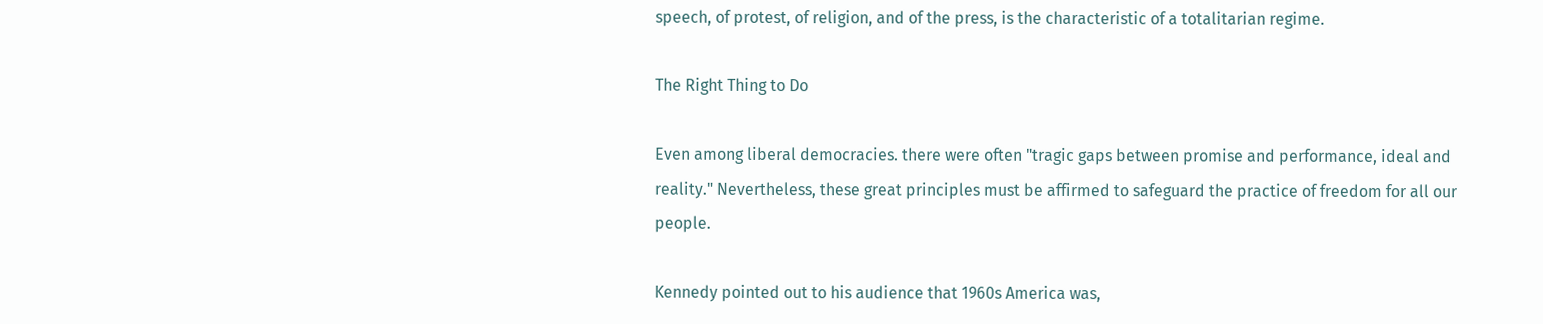speech, of protest, of religion, and of the press, is the characteristic of a totalitarian regime.

The Right Thing to Do

Even among liberal democracies. there were often "tragic gaps between promise and performance, ideal and reality." Nevertheless, these great principles must be affirmed to safeguard the practice of freedom for all our people.

Kennedy pointed out to his audience that 1960s America was,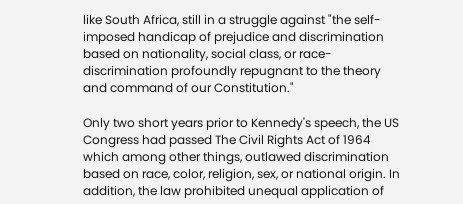like South Africa, still in a struggle against "the self-imposed handicap of prejudice and discrimination based on nationality, social class, or race-discrimination profoundly repugnant to the theory and command of our Constitution."

Only two short years prior to Kennedy's speech, the US Congress had passed The Civil Rights Act of 1964 which among other things, outlawed discrimination based on race, color, religion, sex, or national origin. In addition, the law prohibited unequal application of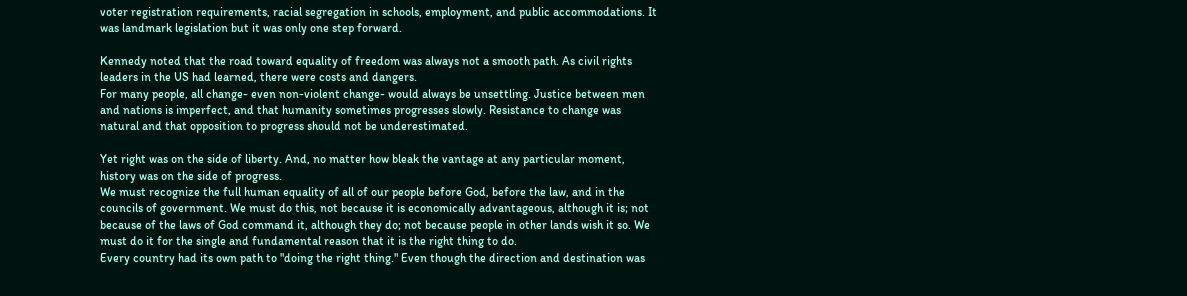voter registration requirements, racial segregation in schools, employment, and public accommodations. It was landmark legislation but it was only one step forward.

Kennedy noted that the road toward equality of freedom was always not a smooth path. As civil rights leaders in the US had learned, there were costs and dangers.
For many people, all change- even non-violent change- would always be unsettling. Justice between men and nations is imperfect, and that humanity sometimes progresses slowly. Resistance to change was natural and that opposition to progress should not be underestimated.

Yet right was on the side of liberty. And, no matter how bleak the vantage at any particular moment, history was on the side of progress.
We must recognize the full human equality of all of our people before God, before the law, and in the councils of government. We must do this, not because it is economically advantageous, although it is; not because of the laws of God command it, although they do; not because people in other lands wish it so. We must do it for the single and fundamental reason that it is the right thing to do.
Every country had its own path to "doing the right thing." Even though the direction and destination was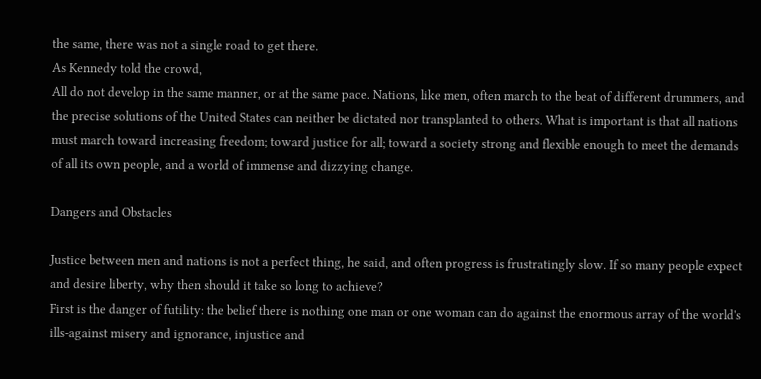the same, there was not a single road to get there.
As Kennedy told the crowd,
All do not develop in the same manner, or at the same pace. Nations, like men, often march to the beat of different drummers, and the precise solutions of the United States can neither be dictated nor transplanted to others. What is important is that all nations must march toward increasing freedom; toward justice for all; toward a society strong and flexible enough to meet the demands of all its own people, and a world of immense and dizzying change.

Dangers and Obstacles

Justice between men and nations is not a perfect thing, he said, and often progress is frustratingly slow. If so many people expect and desire liberty, why then should it take so long to achieve?
First is the danger of futility: the belief there is nothing one man or one woman can do against the enormous array of the world's ills-against misery and ignorance, injustice and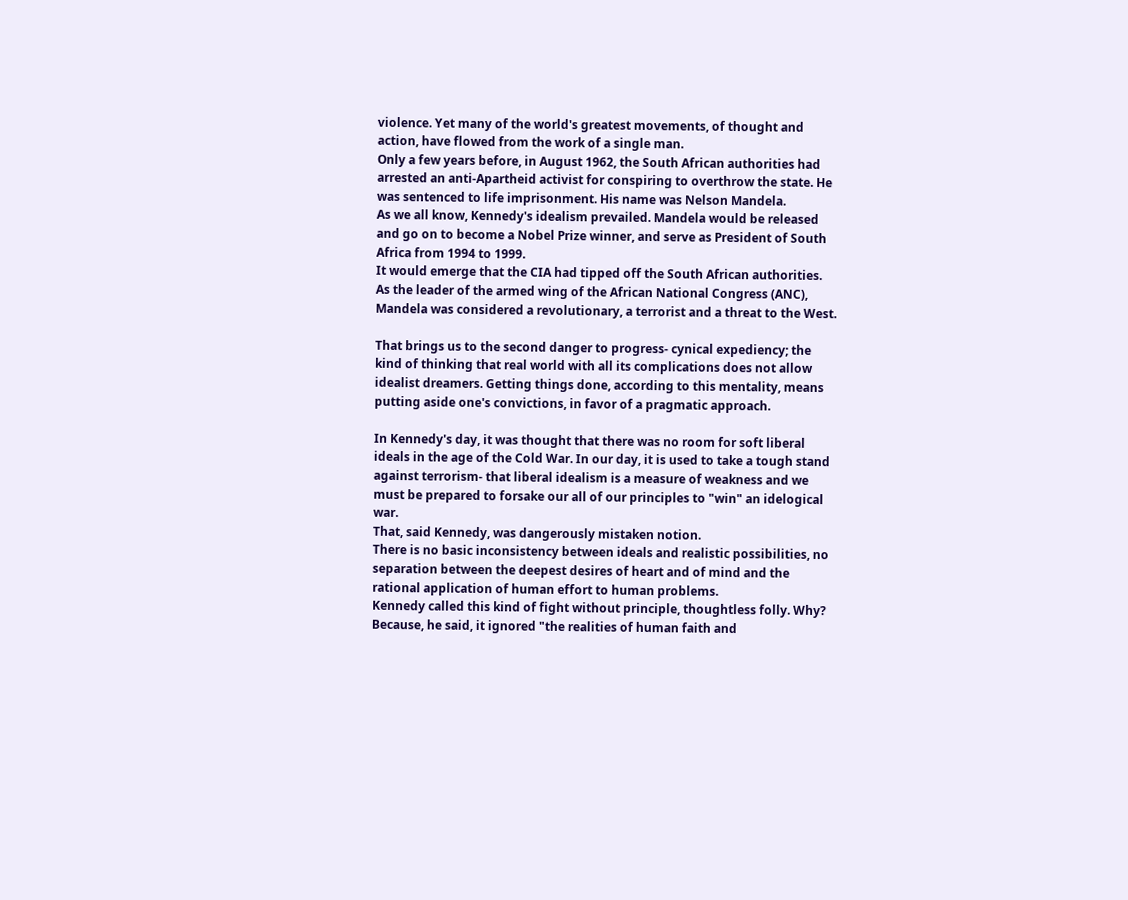violence. Yet many of the world's greatest movements, of thought and action, have flowed from the work of a single man.
Only a few years before, in August 1962, the South African authorities had arrested an anti-Apartheid activist for conspiring to overthrow the state. He was sentenced to life imprisonment. His name was Nelson Mandela.
As we all know, Kennedy's idealism prevailed. Mandela would be released and go on to become a Nobel Prize winner, and serve as President of South Africa from 1994 to 1999.
It would emerge that the CIA had tipped off the South African authorities. As the leader of the armed wing of the African National Congress (ANC), Mandela was considered a revolutionary, a terrorist and a threat to the West.

That brings us to the second danger to progress- cynical expediency; the kind of thinking that real world with all its complications does not allow idealist dreamers. Getting things done, according to this mentality, means putting aside one's convictions, in favor of a pragmatic approach.

In Kennedy's day, it was thought that there was no room for soft liberal ideals in the age of the Cold War. In our day, it is used to take a tough stand against terrorism- that liberal idealism is a measure of weakness and we must be prepared to forsake our all of our principles to "win" an idelogical war.
That, said Kennedy, was dangerously mistaken notion.
There is no basic inconsistency between ideals and realistic possibilities, no separation between the deepest desires of heart and of mind and the rational application of human effort to human problems.
Kennedy called this kind of fight without principle, thoughtless folly. Why? Because, he said, it ignored "the realities of human faith and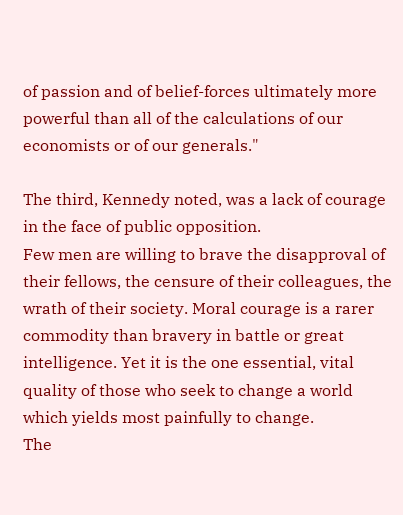of passion and of belief-forces ultimately more powerful than all of the calculations of our economists or of our generals."

The third, Kennedy noted, was a lack of courage in the face of public opposition.
Few men are willing to brave the disapproval of their fellows, the censure of their colleagues, the wrath of their society. Moral courage is a rarer commodity than bravery in battle or great intelligence. Yet it is the one essential, vital quality of those who seek to change a world which yields most painfully to change.
The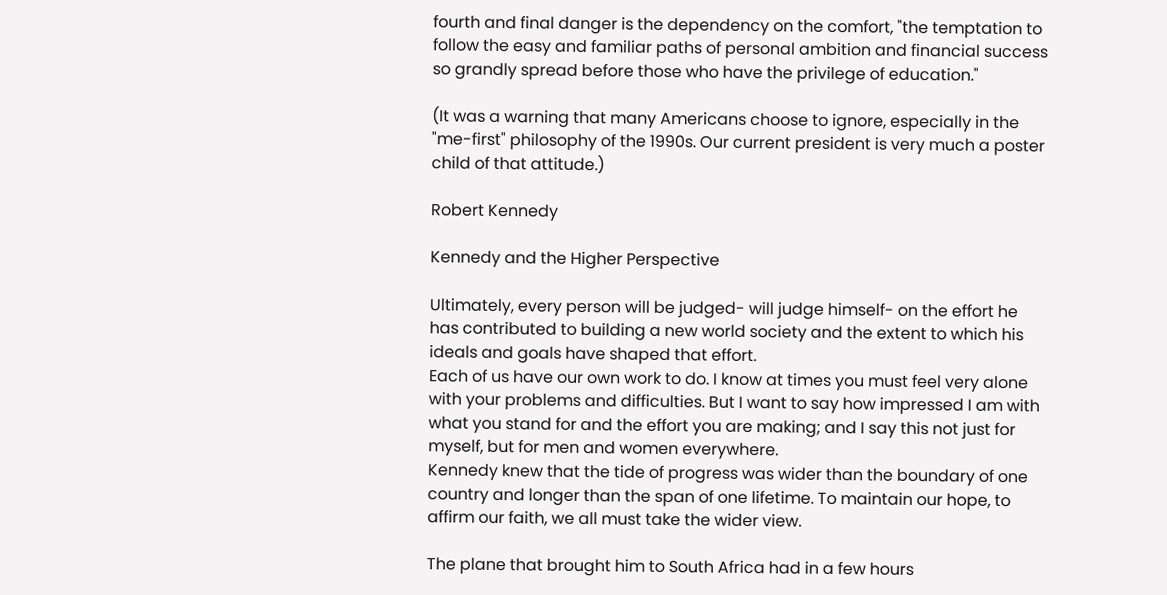fourth and final danger is the dependency on the comfort, "the temptation to follow the easy and familiar paths of personal ambition and financial success so grandly spread before those who have the privilege of education."

(It was a warning that many Americans choose to ignore, especially in the  "me-first" philosophy of the 1990s. Our current president is very much a poster child of that attitude.)

Robert Kennedy

Kennedy and the Higher Perspective

Ultimately, every person will be judged- will judge himself- on the effort he has contributed to building a new world society and the extent to which his ideals and goals have shaped that effort.
Each of us have our own work to do. I know at times you must feel very alone with your problems and difficulties. But I want to say how impressed I am with what you stand for and the effort you are making; and I say this not just for myself, but for men and women everywhere.
Kennedy knew that the tide of progress was wider than the boundary of one country and longer than the span of one lifetime. To maintain our hope, to affirm our faith, we all must take the wider view.

The plane that brought him to South Africa had in a few hours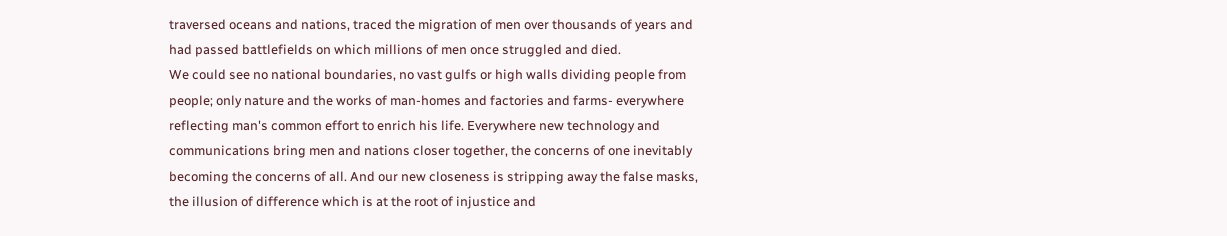traversed oceans and nations, traced the migration of men over thousands of years and had passed battlefields on which millions of men once struggled and died.
We could see no national boundaries, no vast gulfs or high walls dividing people from people; only nature and the works of man-homes and factories and farms- everywhere reflecting man's common effort to enrich his life. Everywhere new technology and communications bring men and nations closer together, the concerns of one inevitably becoming the concerns of all. And our new closeness is stripping away the false masks, the illusion of difference which is at the root of injustice and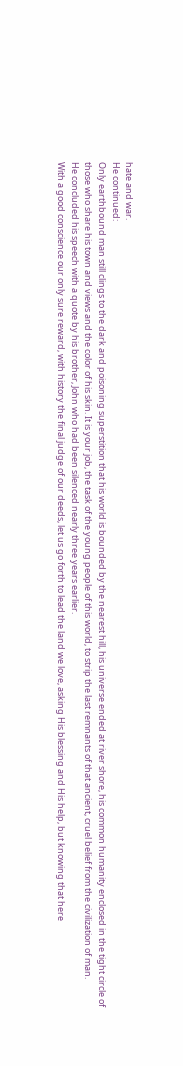hate and war.
He continued:
Only earthbound man still clings to the dark and poisoning superstition that his world is bounded by the nearest hill, his universe ended at river shore, his common humanity enclosed in the tight circle of those who share his town and views and the color of his skin. It is your job, the task of the young people of this world, to strip the last remnants of that ancient, cruel belief from the civilization of man.
He concluded his speech with a quote by his brother, John who had been silenced nearly three years earlier.
With a good conscience our only sure reward, with history the final judge of our deeds, let us go forth to lead the land we love, asking His blessing and His help, but knowing that here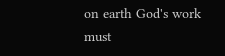on earth God's work must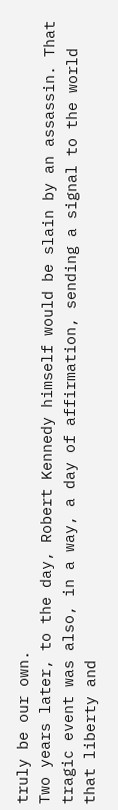truly be our own.
Two years later, to the day, Robert Kennedy himself would be slain by an assassin. That tragic event was also, in a way, a day of affirmation, sending a signal to the world that liberty and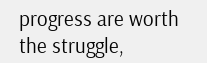progress are worth the struggle,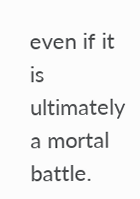even if it is ultimately a mortal battle.